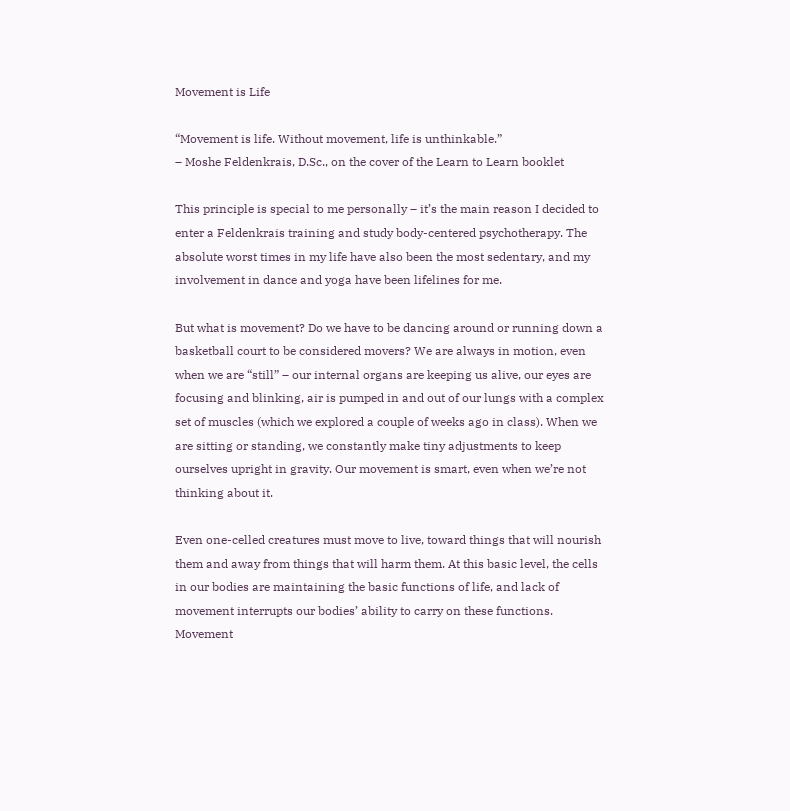Movement is Life

“Movement is life. Without movement, life is unthinkable.”
– Moshe Feldenkrais, D.Sc., on the cover of the Learn to Learn booklet

This principle is special to me personally – it’s the main reason I decided to enter a Feldenkrais training and study body-centered psychotherapy. The absolute worst times in my life have also been the most sedentary, and my involvement in dance and yoga have been lifelines for me.

But what is movement? Do we have to be dancing around or running down a basketball court to be considered movers? We are always in motion, even when we are “still” – our internal organs are keeping us alive, our eyes are focusing and blinking, air is pumped in and out of our lungs with a complex set of muscles (which we explored a couple of weeks ago in class). When we are sitting or standing, we constantly make tiny adjustments to keep ourselves upright in gravity. Our movement is smart, even when we’re not thinking about it.

Even one-celled creatures must move to live, toward things that will nourish them and away from things that will harm them. At this basic level, the cells in our bodies are maintaining the basic functions of life, and lack of movement interrupts our bodies’ ability to carry on these functions. Movement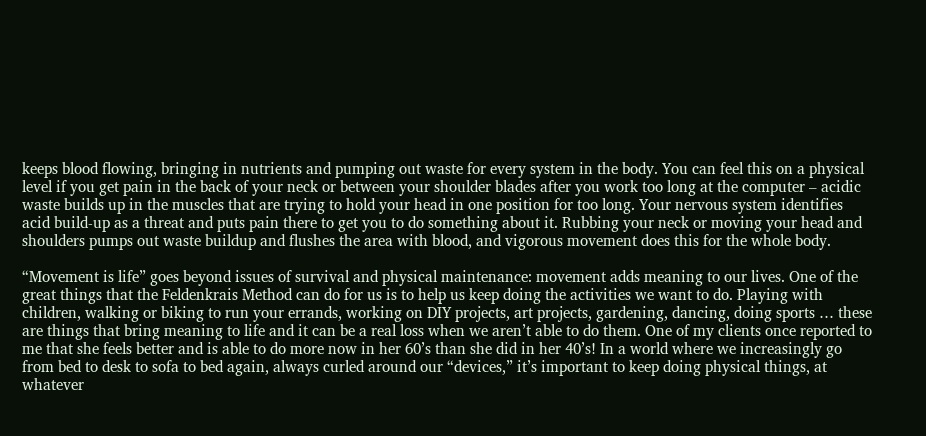keeps blood flowing, bringing in nutrients and pumping out waste for every system in the body. You can feel this on a physical level if you get pain in the back of your neck or between your shoulder blades after you work too long at the computer – acidic waste builds up in the muscles that are trying to hold your head in one position for too long. Your nervous system identifies acid build-up as a threat and puts pain there to get you to do something about it. Rubbing your neck or moving your head and shoulders pumps out waste buildup and flushes the area with blood, and vigorous movement does this for the whole body.

“Movement is life” goes beyond issues of survival and physical maintenance: movement adds meaning to our lives. One of the great things that the Feldenkrais Method can do for us is to help us keep doing the activities we want to do. Playing with children, walking or biking to run your errands, working on DIY projects, art projects, gardening, dancing, doing sports … these are things that bring meaning to life and it can be a real loss when we aren’t able to do them. One of my clients once reported to me that she feels better and is able to do more now in her 60’s than she did in her 40’s! In a world where we increasingly go from bed to desk to sofa to bed again, always curled around our “devices,” it’s important to keep doing physical things, at whatever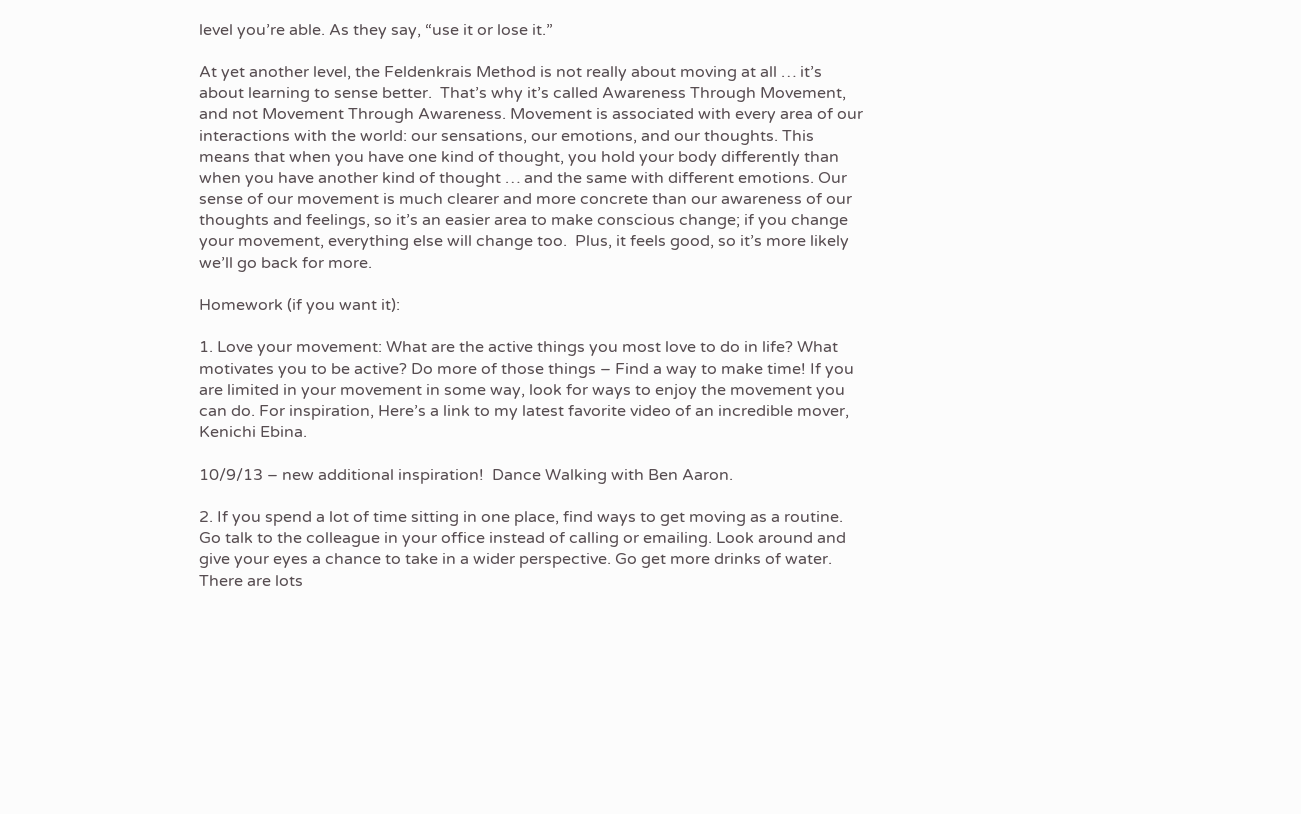level you’re able. As they say, “use it or lose it.”

At yet another level, the Feldenkrais Method is not really about moving at all … it’s about learning to sense better.  That’s why it’s called Awareness Through Movement, and not Movement Through Awareness. Movement is associated with every area of our interactions with the world: our sensations, our emotions, and our thoughts. This means that when you have one kind of thought, you hold your body differently than when you have another kind of thought … and the same with different emotions. Our sense of our movement is much clearer and more concrete than our awareness of our thoughts and feelings, so it’s an easier area to make conscious change; if you change your movement, everything else will change too.  Plus, it feels good, so it’s more likely we’ll go back for more.

Homework (if you want it):

1. Love your movement: What are the active things you most love to do in life? What motivates you to be active? Do more of those things – Find a way to make time! If you are limited in your movement in some way, look for ways to enjoy the movement you can do. For inspiration, Here’s a link to my latest favorite video of an incredible mover, Kenichi Ebina.

10/9/13 – new additional inspiration!  Dance Walking with Ben Aaron.

2. If you spend a lot of time sitting in one place, find ways to get moving as a routine. Go talk to the colleague in your office instead of calling or emailing. Look around and give your eyes a chance to take in a wider perspective. Go get more drinks of water. There are lots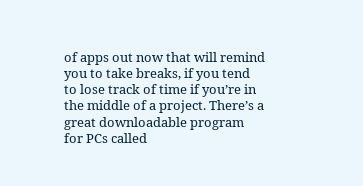of apps out now that will remind you to take breaks, if you tend to lose track of time if you’re in the middle of a project. There’s a great downloadable program for PCs called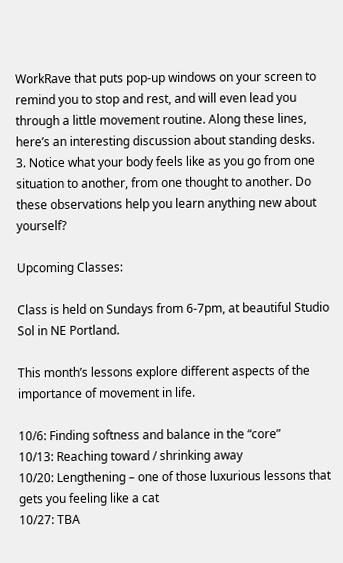WorkRave that puts pop-up windows on your screen to remind you to stop and rest, and will even lead you through a little movement routine. Along these lines, here’s an interesting discussion about standing desks.
3. Notice what your body feels like as you go from one situation to another, from one thought to another. Do these observations help you learn anything new about yourself?

Upcoming Classes:

Class is held on Sundays from 6-7pm, at beautiful Studio Sol in NE Portland.

This month’s lessons explore different aspects of the importance of movement in life.

10/6: Finding softness and balance in the “core”
10/13: Reaching toward / shrinking away
10/20: Lengthening – one of those luxurious lessons that gets you feeling like a cat
10/27: TBA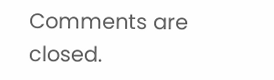Comments are closed.